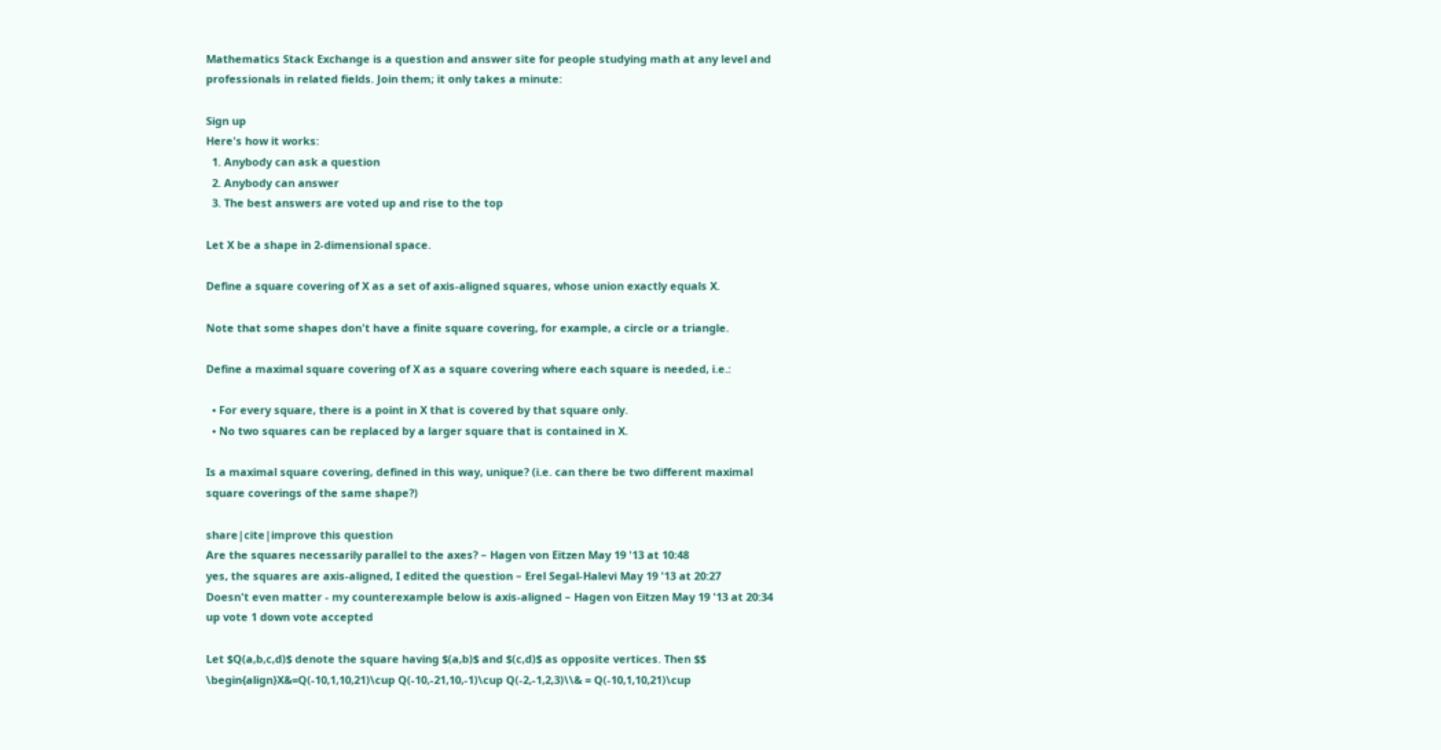Mathematics Stack Exchange is a question and answer site for people studying math at any level and professionals in related fields. Join them; it only takes a minute:

Sign up
Here's how it works:
  1. Anybody can ask a question
  2. Anybody can answer
  3. The best answers are voted up and rise to the top

Let X be a shape in 2-dimensional space.

Define a square covering of X as a set of axis-aligned squares, whose union exactly equals X.

Note that some shapes don't have a finite square covering, for example, a circle or a triangle.

Define a maximal square covering of X as a square covering where each square is needed, i.e.:

  • For every square, there is a point in X that is covered by that square only.
  • No two squares can be replaced by a larger square that is contained in X.

Is a maximal square covering, defined in this way, unique? (i.e. can there be two different maximal square coverings of the same shape?)

share|cite|improve this question
Are the squares necessarily parallel to the axes? – Hagen von Eitzen May 19 '13 at 10:48
yes, the squares are axis-aligned, I edited the question – Erel Segal-Halevi May 19 '13 at 20:27
Doesn't even matter - my counterexample below is axis-aligned – Hagen von Eitzen May 19 '13 at 20:34
up vote 1 down vote accepted

Let $Q(a,b,c,d)$ denote the square having $(a,b)$ and $(c,d)$ as opposite vertices. Then $$ \begin{align}X&=Q(-10,1,10,21)\cup Q(-10,-21,10,-1)\cup Q(-2,-1,2,3)\\& = Q(-10,1,10,21)\cup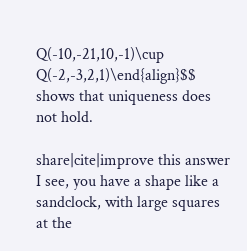Q(-10,-21,10,-1)\cup Q(-2,-3,2,1)\end{align}$$ shows that uniqueness does not hold.

share|cite|improve this answer
I see, you have a shape like a sandclock, with large squares at the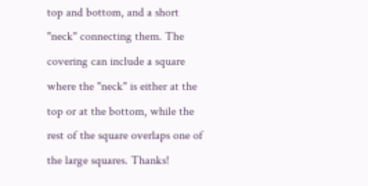top and bottom, and a short "neck" connecting them. The covering can include a square where the "neck" is either at the top or at the bottom, while the rest of the square overlaps one of the large squares. Thanks!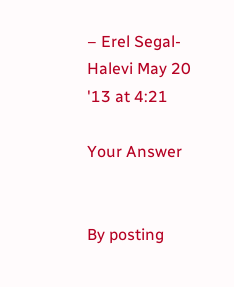– Erel Segal-Halevi May 20 '13 at 4:21

Your Answer


By posting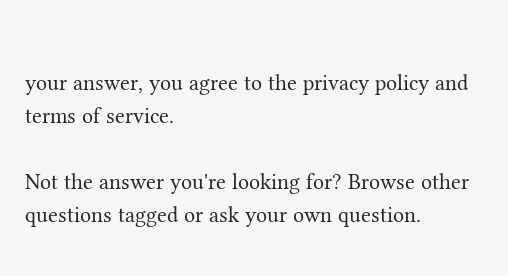your answer, you agree to the privacy policy and terms of service.

Not the answer you're looking for? Browse other questions tagged or ask your own question.